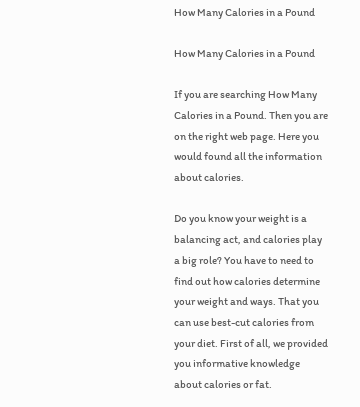How Many Calories in a Pound

How Many Calories in a Pound

If you are searching How Many Calories in a Pound. Then you are on the right web page. Here you would found all the information about calories.

Do you know your weight is a balancing act, and calories play a big role? You have to need to find out how calories determine your weight and ways. That you can use best-cut calories from your diet. First of all, we provided you informative knowledge about calories or fat.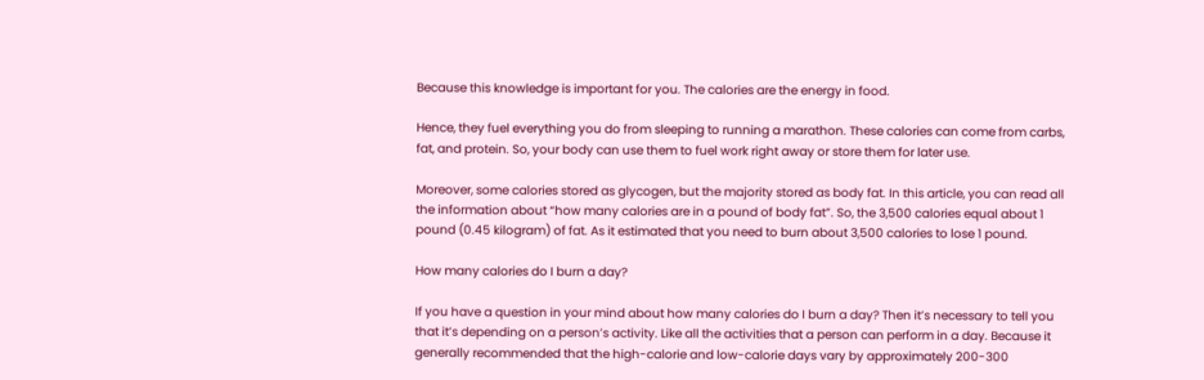Because this knowledge is important for you. The calories are the energy in food.

Hence, they fuel everything you do from sleeping to running a marathon. These calories can come from carbs, fat, and protein. So, your body can use them to fuel work right away or store them for later use.

Moreover, some calories stored as glycogen, but the majority stored as body fat. In this article, you can read all the information about “how many calories are in a pound of body fat”. So, the 3,500 calories equal about 1 pound (0.45 kilogram) of fat. As it estimated that you need to burn about 3,500 calories to lose 1 pound.

How many calories do I burn a day?

If you have a question in your mind about how many calories do I burn a day? Then it’s necessary to tell you that it’s depending on a person’s activity. Like all the activities that a person can perform in a day. Because it generally recommended that the high-calorie and low-calorie days vary by approximately 200-300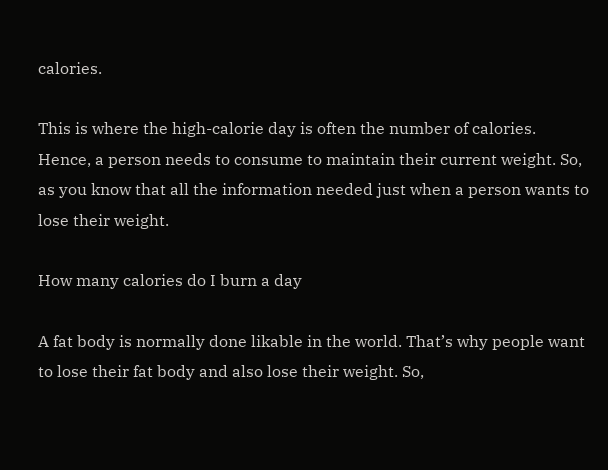calories.

This is where the high-calorie day is often the number of calories. Hence, a person needs to consume to maintain their current weight. So, as you know that all the information needed just when a person wants to lose their weight.

How many calories do I burn a day

A fat body is normally done likable in the world. That’s why people want to lose their fat body and also lose their weight. So,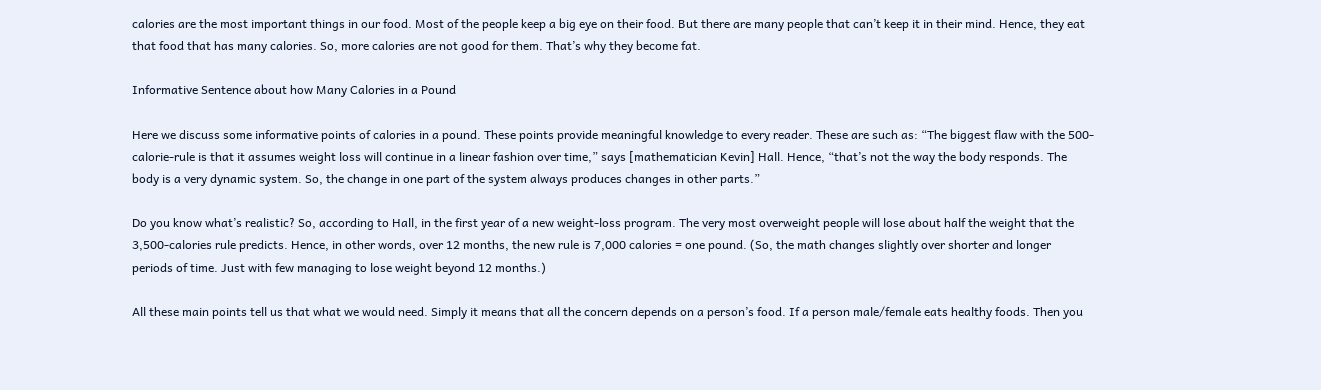calories are the most important things in our food. Most of the people keep a big eye on their food. But there are many people that can’t keep it in their mind. Hence, they eat that food that has many calories. So, more calories are not good for them. That’s why they become fat.

Informative Sentence about how Many Calories in a Pound

Here we discuss some informative points of calories in a pound. These points provide meaningful knowledge to every reader. These are such as: “The biggest flaw with the 500-calorie-rule is that it assumes weight loss will continue in a linear fashion over time,” says [mathematician Kevin] Hall. Hence, “that’s not the way the body responds. The body is a very dynamic system. So, the change in one part of the system always produces changes in other parts.”

Do you know what’s realistic? So, according to Hall, in the first year of a new weight-loss program. The very most overweight people will lose about half the weight that the 3,500-calories rule predicts. Hence, in other words, over 12 months, the new rule is 7,000 calories = one pound. (So, the math changes slightly over shorter and longer periods of time. Just with few managing to lose weight beyond 12 months.)

All these main points tell us that what we would need. Simply it means that all the concern depends on a person’s food. If a person male/female eats healthy foods. Then you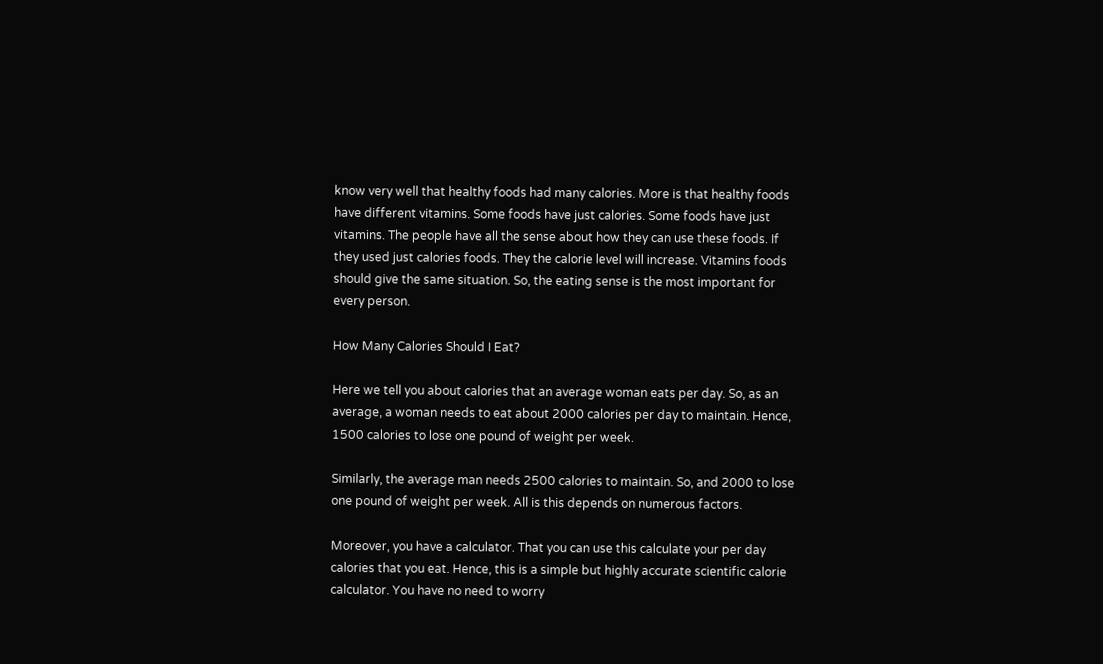know very well that healthy foods had many calories. More is that healthy foods have different vitamins. Some foods have just calories. Some foods have just vitamins. The people have all the sense about how they can use these foods. If they used just calories foods. They the calorie level will increase. Vitamins foods should give the same situation. So, the eating sense is the most important for every person.

How Many Calories Should I Eat?

Here we tell you about calories that an average woman eats per day. So, as an average, a woman needs to eat about 2000 calories per day to maintain. Hence, 1500 calories to lose one pound of weight per week.

Similarly, the average man needs 2500 calories to maintain. So, and 2000 to lose one pound of weight per week. All is this depends on numerous factors.

Moreover, you have a calculator. That you can use this calculate your per day calories that you eat. Hence, this is a simple but highly accurate scientific calorie calculator. You have no need to worry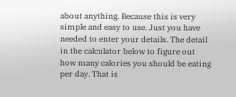about anything. Because this is very simple and easy to use. Just you have needed to enter your details. The detail in the calculator below to figure out how many calories you should be eating per day. That is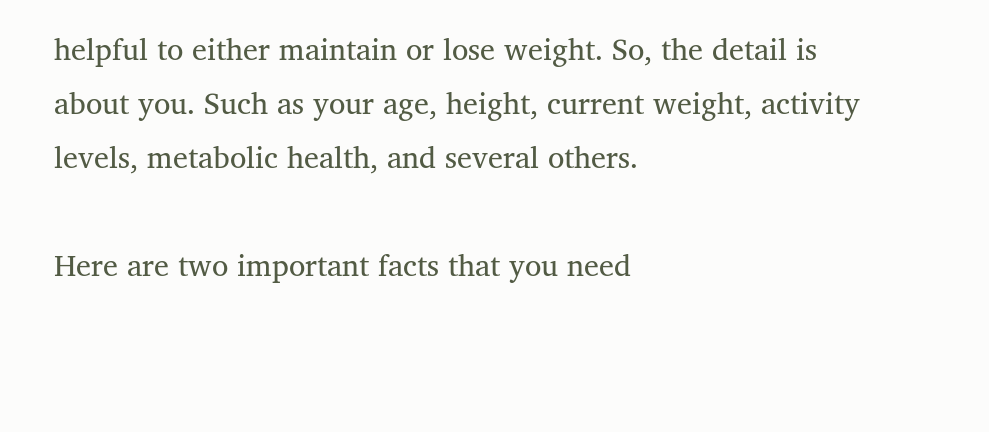helpful to either maintain or lose weight. So, the detail is about you. Such as your age, height, current weight, activity levels, metabolic health, and several others.

Here are two important facts that you need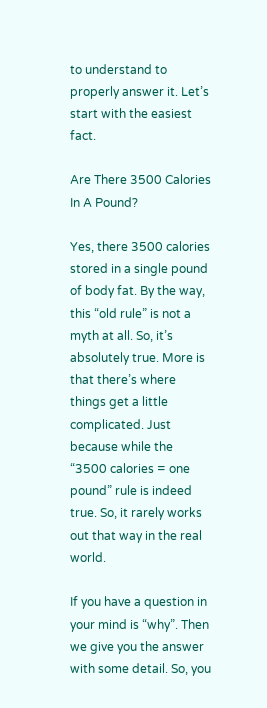to understand to properly answer it. Let’s start with the easiest fact.

Are There 3500 Calories In A Pound?

Yes, there 3500 calories stored in a single pound of body fat. By the way, this “old rule” is not a myth at all. So, it’s absolutely true. More is that there’s where things get a little complicated. Just because while the “3500 calories = one pound” rule is indeed true. So, it rarely works out that way in the real world.

If you have a question in your mind is “why”. Then we give you the answer with some detail. So, you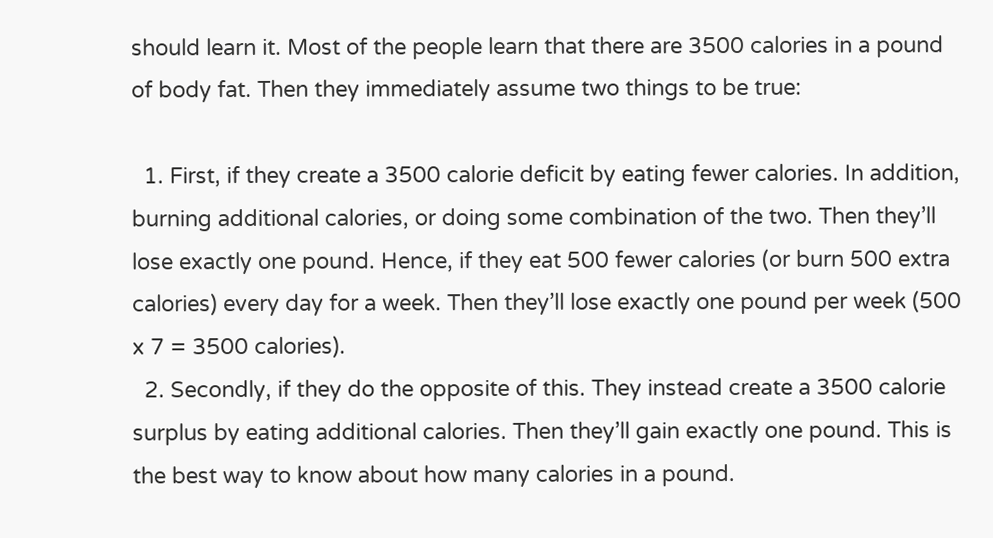should learn it. Most of the people learn that there are 3500 calories in a pound of body fat. Then they immediately assume two things to be true:

  1. First, if they create a 3500 calorie deficit by eating fewer calories. In addition, burning additional calories, or doing some combination of the two. Then they’ll lose exactly one pound. Hence, if they eat 500 fewer calories (or burn 500 extra calories) every day for a week. Then they’ll lose exactly one pound per week (500 x 7 = 3500 calories).
  2. Secondly, if they do the opposite of this. They instead create a 3500 calorie surplus by eating additional calories. Then they’ll gain exactly one pound. This is the best way to know about how many calories in a pound.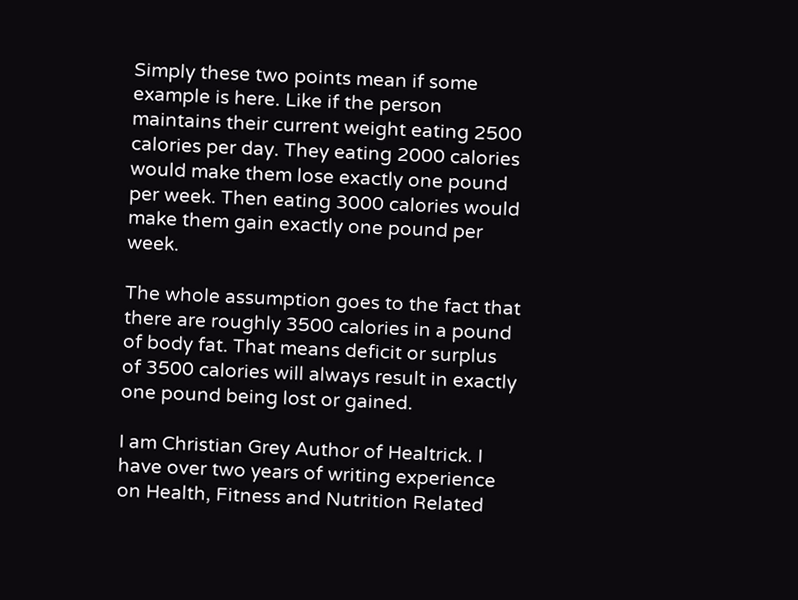Simply these two points mean if some example is here. Like if the person maintains their current weight eating 2500 calories per day. They eating 2000 calories would make them lose exactly one pound per week. Then eating 3000 calories would make them gain exactly one pound per week.

The whole assumption goes to the fact that there are roughly 3500 calories in a pound of body fat. That means deficit or surplus of 3500 calories will always result in exactly one pound being lost or gained.

I am Christian Grey Author of Healtrick. I have over two years of writing experience on Health, Fitness and Nutrition Related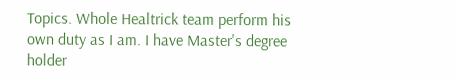Topics. Whole Healtrick team perform his own duty as I am. I have Master's degree holder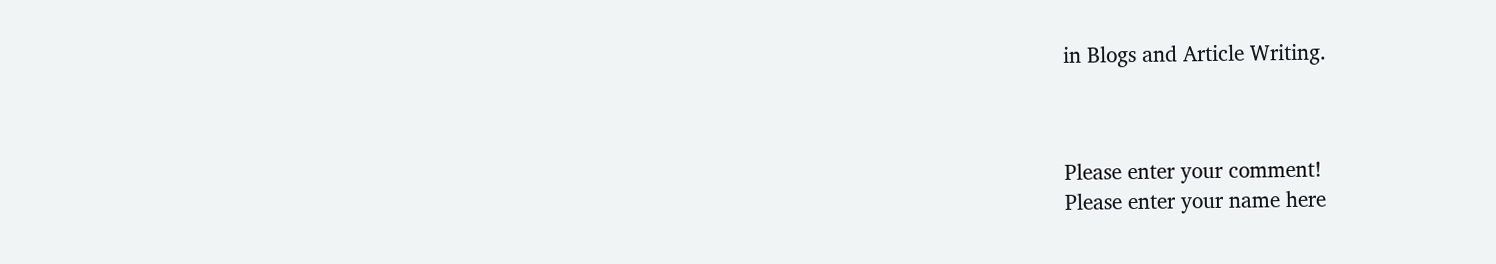in Blogs and Article Writing.



Please enter your comment!
Please enter your name here